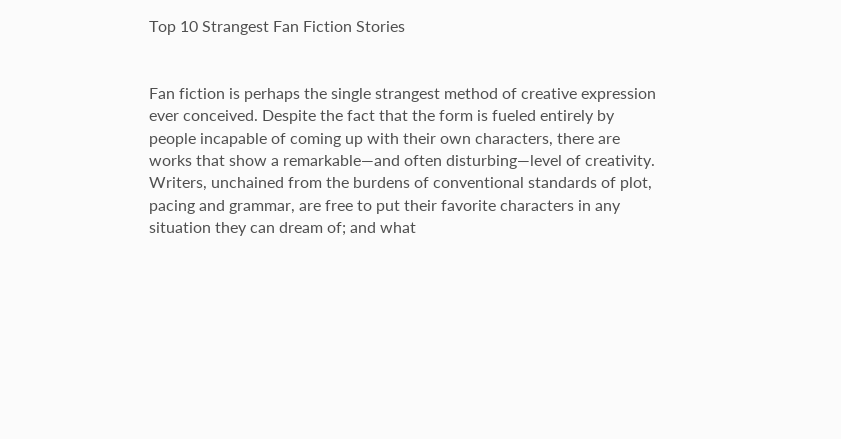Top 10 Strangest Fan Fiction Stories


Fan fiction is perhaps the single strangest method of creative expression ever conceived. Despite the fact that the form is fueled entirely by people incapable of coming up with their own characters, there are works that show a remarkable—and often disturbing—level of creativity. Writers, unchained from the burdens of conventional standards of plot, pacing and grammar, are free to put their favorite characters in any situation they can dream of; and what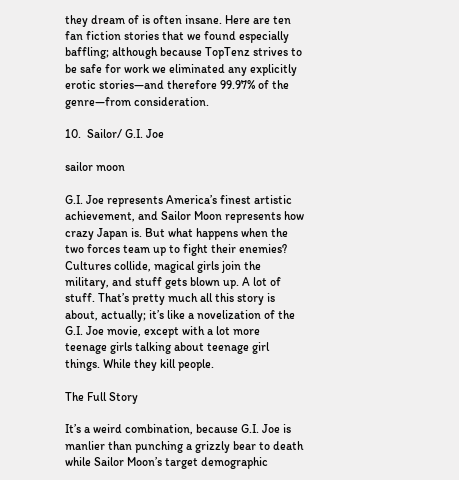they dream of is often insane. Here are ten fan fiction stories that we found especially baffling; although because TopTenz strives to be safe for work we eliminated any explicitly erotic stories—and therefore 99.97% of the genre—from consideration.

10.  Sailor/ G.I. Joe

sailor moon

G.I. Joe represents America’s finest artistic achievement, and Sailor Moon represents how crazy Japan is. But what happens when the two forces team up to fight their enemies? Cultures collide, magical girls join the military, and stuff gets blown up. A lot of stuff. That’s pretty much all this story is about, actually; it’s like a novelization of the G.I. Joe movie, except with a lot more teenage girls talking about teenage girl things. While they kill people.

The Full Story

It’s a weird combination, because G.I. Joe is manlier than punching a grizzly bear to death while Sailor Moon’s target demographic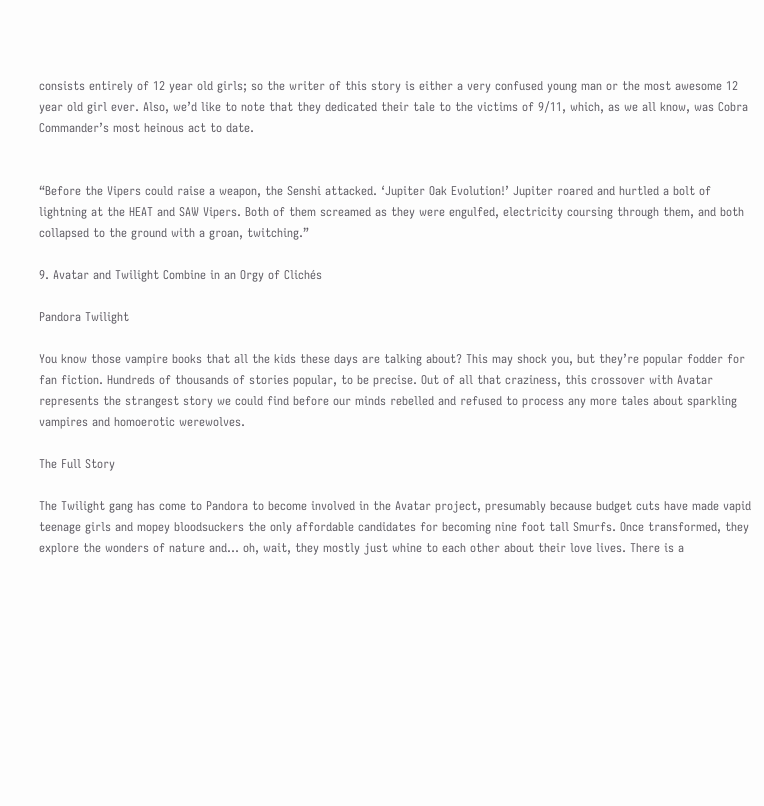consists entirely of 12 year old girls; so the writer of this story is either a very confused young man or the most awesome 12 year old girl ever. Also, we’d like to note that they dedicated their tale to the victims of 9/11, which, as we all know, was Cobra Commander’s most heinous act to date.


“Before the Vipers could raise a weapon, the Senshi attacked. ‘Jupiter Oak Evolution!’ Jupiter roared and hurtled a bolt of lightning at the HEAT and SAW Vipers. Both of them screamed as they were engulfed, electricity coursing through them, and both collapsed to the ground with a groan, twitching.”

9. Avatar and Twilight Combine in an Orgy of Clichés

Pandora Twilight

You know those vampire books that all the kids these days are talking about? This may shock you, but they’re popular fodder for fan fiction. Hundreds of thousands of stories popular, to be precise. Out of all that craziness, this crossover with Avatar represents the strangest story we could find before our minds rebelled and refused to process any more tales about sparkling vampires and homoerotic werewolves.

The Full Story

The Twilight gang has come to Pandora to become involved in the Avatar project, presumably because budget cuts have made vapid teenage girls and mopey bloodsuckers the only affordable candidates for becoming nine foot tall Smurfs. Once transformed, they explore the wonders of nature and… oh, wait, they mostly just whine to each other about their love lives. There is a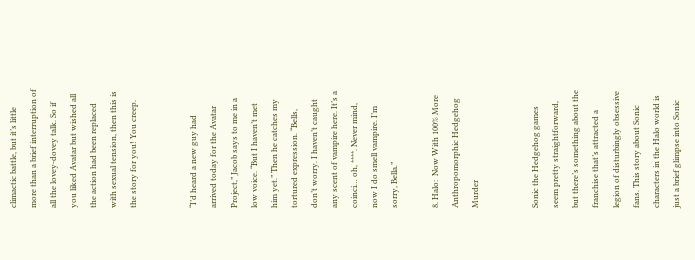climactic battle, but it’s little more than a brief interruption of all the lovey-dovey talk. So if you liked Avatar but wished all the action had been replaced with sexual tension, then this is the story for you! You creep.


“I’d heard a new guy had arrived today for the Avatar Project,” Jacob says to me in a low voice. “But I haven’t met him yet.” Then he catches my tortured expression. “Bells, don’t worry. I haven’t caught any scent of vampire here. It’s a coinci… oh, ****. Never mind, now I do smell vampire. I’m sorry, Bella.”

8. Halo:  Now With 100% More Anthropomorphic Hedgehog Murder


Sonic the Hedgehog games seem pretty straightforward, but there’s something about the franchise that’s attracted a legion of disturbingly obsessive fans. This story about Sonic characters in the Halo world is just a brief glimpse into Sonic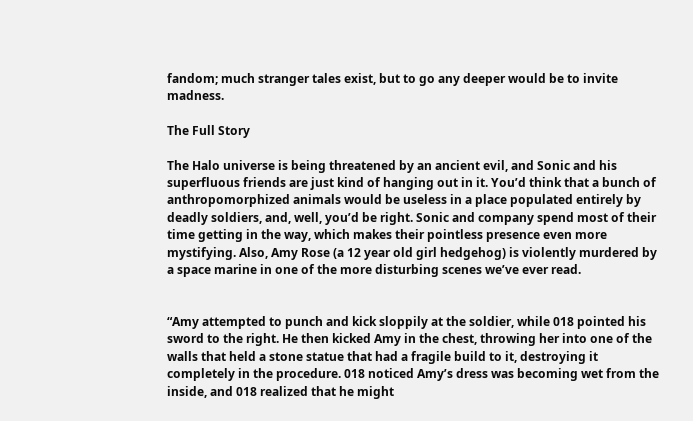fandom; much stranger tales exist, but to go any deeper would be to invite madness.

The Full Story

The Halo universe is being threatened by an ancient evil, and Sonic and his superfluous friends are just kind of hanging out in it. You’d think that a bunch of anthropomorphized animals would be useless in a place populated entirely by deadly soldiers, and, well, you’d be right. Sonic and company spend most of their time getting in the way, which makes their pointless presence even more mystifying. Also, Amy Rose (a 12 year old girl hedgehog) is violently murdered by a space marine in one of the more disturbing scenes we’ve ever read.


“Amy attempted to punch and kick sloppily at the soldier, while 018 pointed his sword to the right. He then kicked Amy in the chest, throwing her into one of the walls that held a stone statue that had a fragile build to it, destroying it completely in the procedure. 018 noticed Amy’s dress was becoming wet from the inside, and 018 realized that he might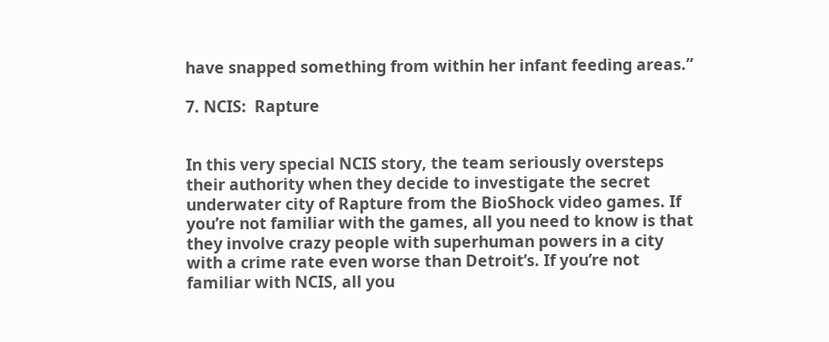have snapped something from within her infant feeding areas.”

7. NCIS:  Rapture


In this very special NCIS story, the team seriously oversteps their authority when they decide to investigate the secret underwater city of Rapture from the BioShock video games. If you’re not familiar with the games, all you need to know is that they involve crazy people with superhuman powers in a city with a crime rate even worse than Detroit’s. If you’re not familiar with NCIS, all you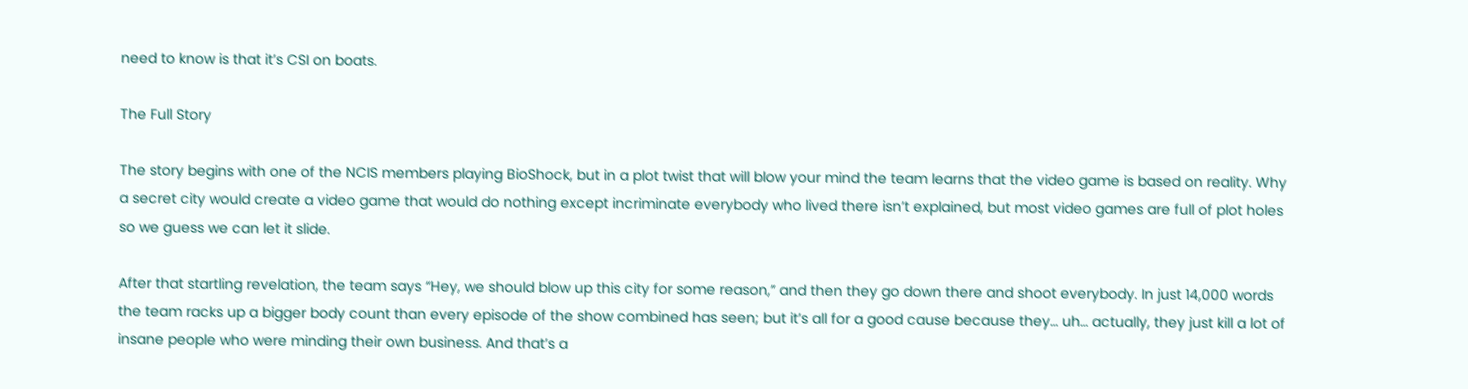need to know is that it’s CSI on boats.

The Full Story

The story begins with one of the NCIS members playing BioShock, but in a plot twist that will blow your mind the team learns that the video game is based on reality. Why a secret city would create a video game that would do nothing except incriminate everybody who lived there isn’t explained, but most video games are full of plot holes so we guess we can let it slide.

After that startling revelation, the team says “Hey, we should blow up this city for some reason,” and then they go down there and shoot everybody. In just 14,000 words the team racks up a bigger body count than every episode of the show combined has seen; but it’s all for a good cause because they… uh… actually, they just kill a lot of insane people who were minding their own business. And that’s a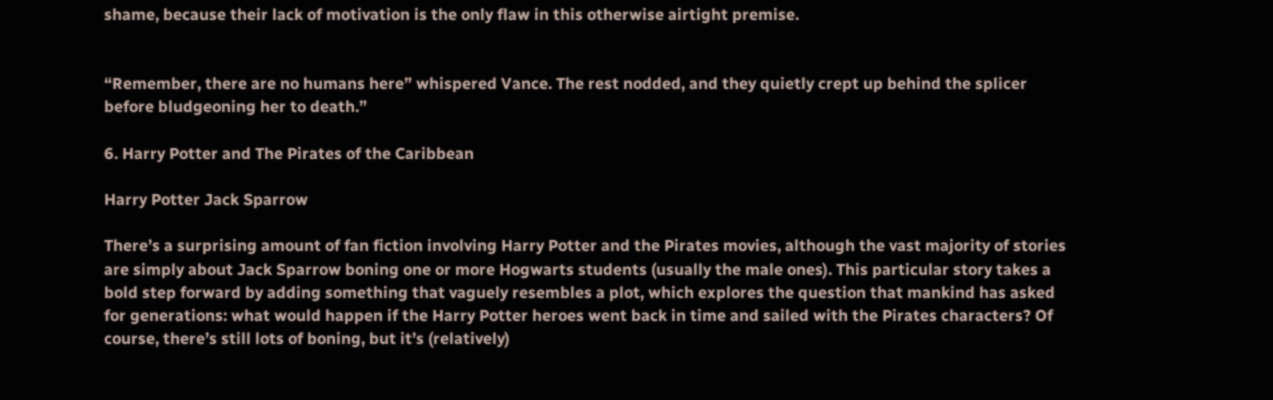shame, because their lack of motivation is the only flaw in this otherwise airtight premise.


“Remember, there are no humans here” whispered Vance. The rest nodded, and they quietly crept up behind the splicer before bludgeoning her to death.”

6. Harry Potter and The Pirates of the Caribbean

Harry Potter Jack Sparrow

There’s a surprising amount of fan fiction involving Harry Potter and the Pirates movies, although the vast majority of stories are simply about Jack Sparrow boning one or more Hogwarts students (usually the male ones). This particular story takes a bold step forward by adding something that vaguely resembles a plot, which explores the question that mankind has asked for generations: what would happen if the Harry Potter heroes went back in time and sailed with the Pirates characters? Of course, there’s still lots of boning, but it’s (relatively)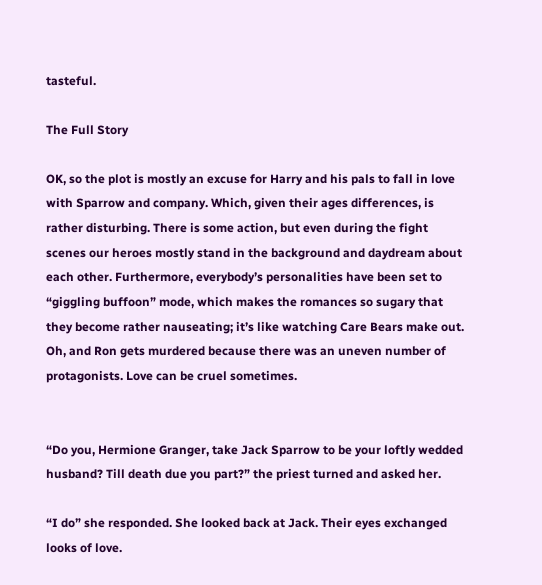tasteful.

The Full Story

OK, so the plot is mostly an excuse for Harry and his pals to fall in love with Sparrow and company. Which, given their ages differences, is rather disturbing. There is some action, but even during the fight scenes our heroes mostly stand in the background and daydream about each other. Furthermore, everybody’s personalities have been set to “giggling buffoon” mode, which makes the romances so sugary that they become rather nauseating; it’s like watching Care Bears make out. Oh, and Ron gets murdered because there was an uneven number of protagonists. Love can be cruel sometimes.


“Do you, Hermione Granger, take Jack Sparrow to be your loftly wedded husband? Till death due you part?” the priest turned and asked her.

“I do” she responded. She looked back at Jack. Their eyes exchanged looks of love.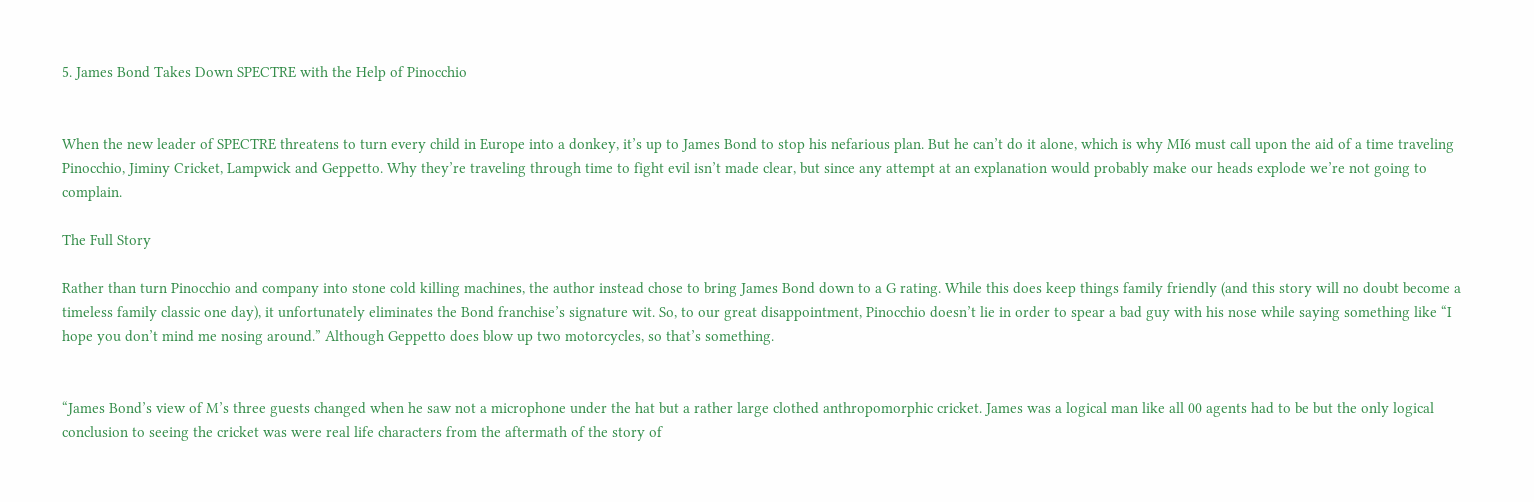5. James Bond Takes Down SPECTRE with the Help of Pinocchio


When the new leader of SPECTRE threatens to turn every child in Europe into a donkey, it’s up to James Bond to stop his nefarious plan. But he can’t do it alone, which is why MI6 must call upon the aid of a time traveling Pinocchio, Jiminy Cricket, Lampwick and Geppetto. Why they’re traveling through time to fight evil isn’t made clear, but since any attempt at an explanation would probably make our heads explode we’re not going to complain.

The Full Story

Rather than turn Pinocchio and company into stone cold killing machines, the author instead chose to bring James Bond down to a G rating. While this does keep things family friendly (and this story will no doubt become a timeless family classic one day), it unfortunately eliminates the Bond franchise’s signature wit. So, to our great disappointment, Pinocchio doesn’t lie in order to spear a bad guy with his nose while saying something like “I hope you don’t mind me nosing around.” Although Geppetto does blow up two motorcycles, so that’s something.


“James Bond’s view of M’s three guests changed when he saw not a microphone under the hat but a rather large clothed anthropomorphic cricket. James was a logical man like all 00 agents had to be but the only logical conclusion to seeing the cricket was were real life characters from the aftermath of the story of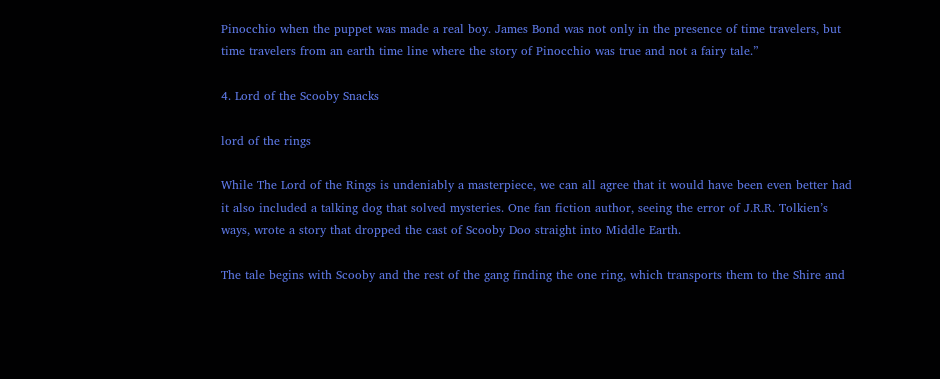Pinocchio when the puppet was made a real boy. James Bond was not only in the presence of time travelers, but time travelers from an earth time line where the story of Pinocchio was true and not a fairy tale.”

4. Lord of the Scooby Snacks

lord of the rings

While The Lord of the Rings is undeniably a masterpiece, we can all agree that it would have been even better had it also included a talking dog that solved mysteries. One fan fiction author, seeing the error of J.R.R. Tolkien’s ways, wrote a story that dropped the cast of Scooby Doo straight into Middle Earth.

The tale begins with Scooby and the rest of the gang finding the one ring, which transports them to the Shire and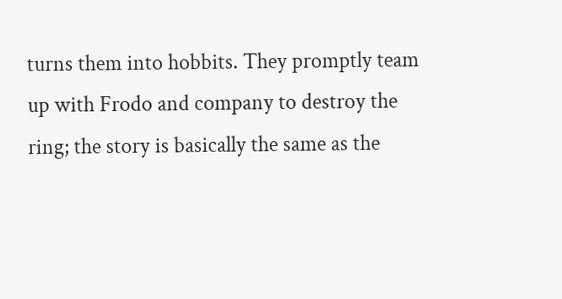turns them into hobbits. They promptly team up with Frodo and company to destroy the ring; the story is basically the same as the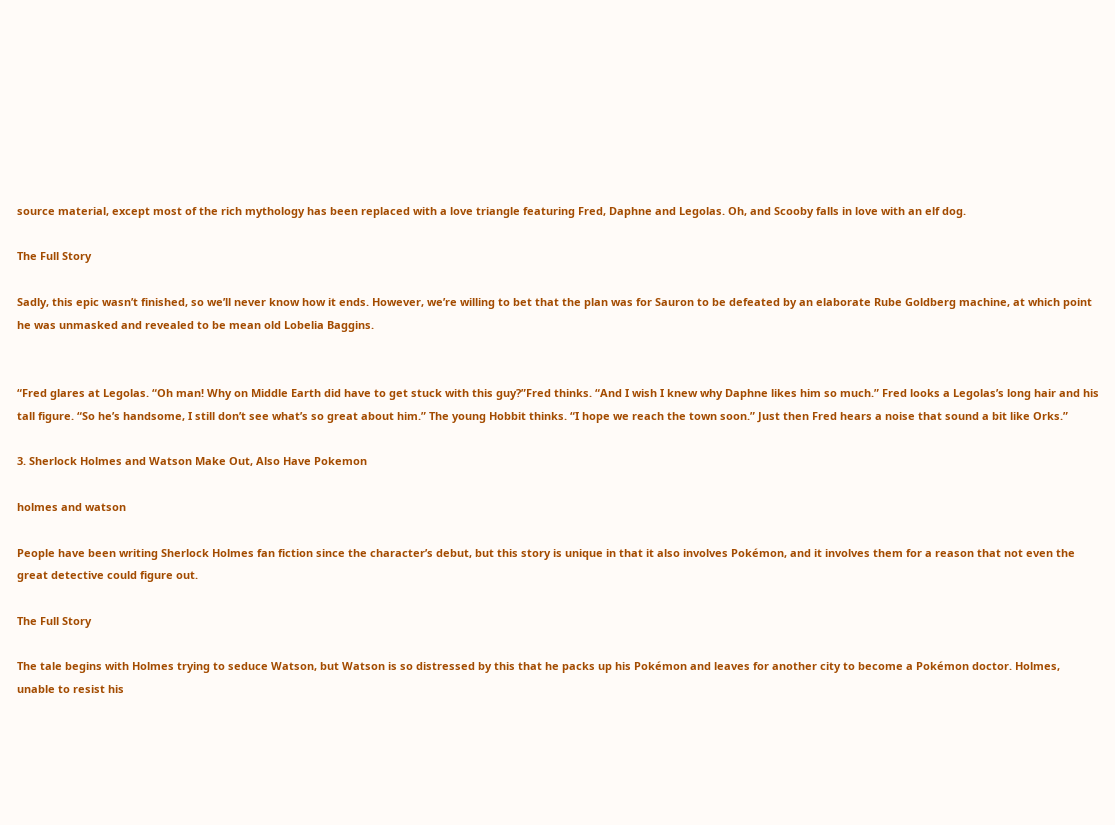source material, except most of the rich mythology has been replaced with a love triangle featuring Fred, Daphne and Legolas. Oh, and Scooby falls in love with an elf dog.

The Full Story

Sadly, this epic wasn’t finished, so we’ll never know how it ends. However, we’re willing to bet that the plan was for Sauron to be defeated by an elaborate Rube Goldberg machine, at which point he was unmasked and revealed to be mean old Lobelia Baggins.


“Fred glares at Legolas. “Oh man! Why on Middle Earth did have to get stuck with this guy?”Fred thinks. “And I wish I knew why Daphne likes him so much.” Fred looks a Legolas’s long hair and his tall figure. “So he’s handsome, I still don’t see what’s so great about him.” The young Hobbit thinks. “I hope we reach the town soon.” Just then Fred hears a noise that sound a bit like Orks.”

3. Sherlock Holmes and Watson Make Out, Also Have Pokemon

holmes and watson

People have been writing Sherlock Holmes fan fiction since the character’s debut, but this story is unique in that it also involves Pokémon, and it involves them for a reason that not even the great detective could figure out.

The Full Story

The tale begins with Holmes trying to seduce Watson, but Watson is so distressed by this that he packs up his Pokémon and leaves for another city to become a Pokémon doctor. Holmes, unable to resist his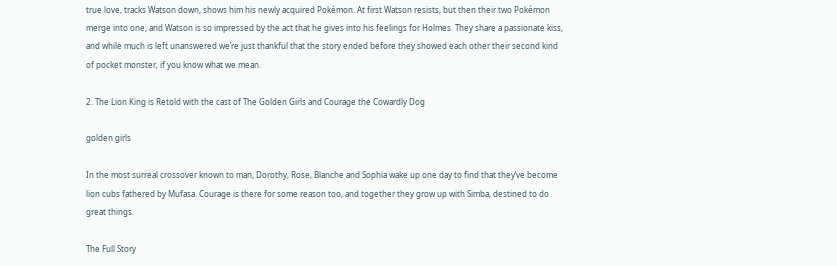true love, tracks Watson down, shows him his newly acquired Pokémon. At first Watson resists, but then their two Pokémon merge into one, and Watson is so impressed by the act that he gives into his feelings for Holmes. They share a passionate kiss, and while much is left unanswered we’re just thankful that the story ended before they showed each other their second kind of pocket monster, if you know what we mean.

2. The Lion King is Retold with the cast of The Golden Girls and Courage the Cowardly Dog

golden girls

In the most surreal crossover known to man, Dorothy, Rose, Blanche and Sophia wake up one day to find that they’ve become lion cubs fathered by Mufasa. Courage is there for some reason too, and together they grow up with Simba, destined to do great things.

The Full Story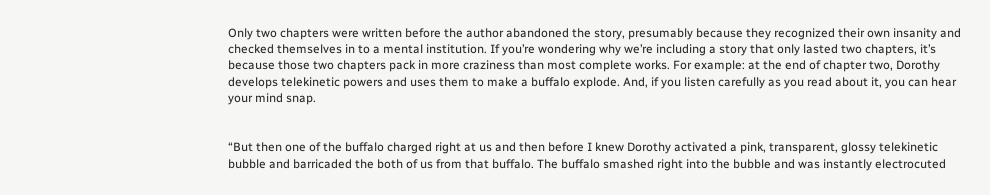Only two chapters were written before the author abandoned the story, presumably because they recognized their own insanity and checked themselves in to a mental institution. If you’re wondering why we’re including a story that only lasted two chapters, it’s because those two chapters pack in more craziness than most complete works. For example: at the end of chapter two, Dorothy develops telekinetic powers and uses them to make a buffalo explode. And, if you listen carefully as you read about it, you can hear your mind snap.


“But then one of the buffalo charged right at us and then before I knew Dorothy activated a pink, transparent, glossy telekinetic bubble and barricaded the both of us from that buffalo. The buffalo smashed right into the bubble and was instantly electrocuted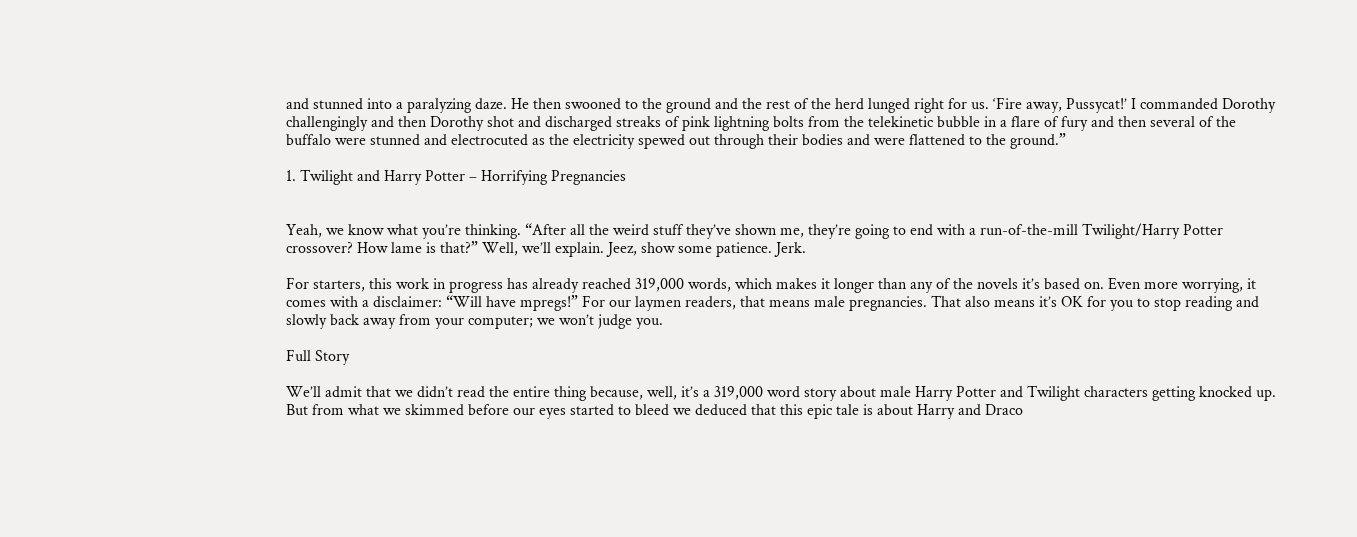and stunned into a paralyzing daze. He then swooned to the ground and the rest of the herd lunged right for us. ‘Fire away, Pussycat!’ I commanded Dorothy challengingly and then Dorothy shot and discharged streaks of pink lightning bolts from the telekinetic bubble in a flare of fury and then several of the buffalo were stunned and electrocuted as the electricity spewed out through their bodies and were flattened to the ground.”

1. Twilight and Harry Potter – Horrifying Pregnancies


Yeah, we know what you’re thinking. “After all the weird stuff they’ve shown me, they’re going to end with a run-of-the-mill Twilight/Harry Potter crossover? How lame is that?” Well, we’ll explain. Jeez, show some patience. Jerk.

For starters, this work in progress has already reached 319,000 words, which makes it longer than any of the novels it’s based on. Even more worrying, it comes with a disclaimer: “Will have mpregs!” For our laymen readers, that means male pregnancies. That also means it’s OK for you to stop reading and slowly back away from your computer; we won’t judge you.

Full Story

We’ll admit that we didn’t read the entire thing because, well, it’s a 319,000 word story about male Harry Potter and Twilight characters getting knocked up. But from what we skimmed before our eyes started to bleed we deduced that this epic tale is about Harry and Draco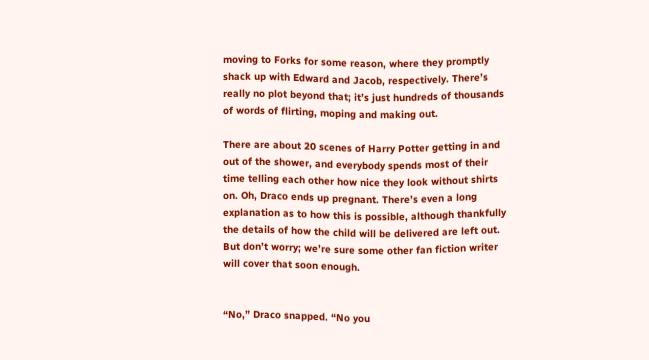moving to Forks for some reason, where they promptly shack up with Edward and Jacob, respectively. There’s really no plot beyond that; it’s just hundreds of thousands of words of flirting, moping and making out.

There are about 20 scenes of Harry Potter getting in and out of the shower, and everybody spends most of their time telling each other how nice they look without shirts on. Oh, Draco ends up pregnant. There’s even a long explanation as to how this is possible, although thankfully the details of how the child will be delivered are left out. But don’t worry; we’re sure some other fan fiction writer will cover that soon enough.


“No,” Draco snapped. “No you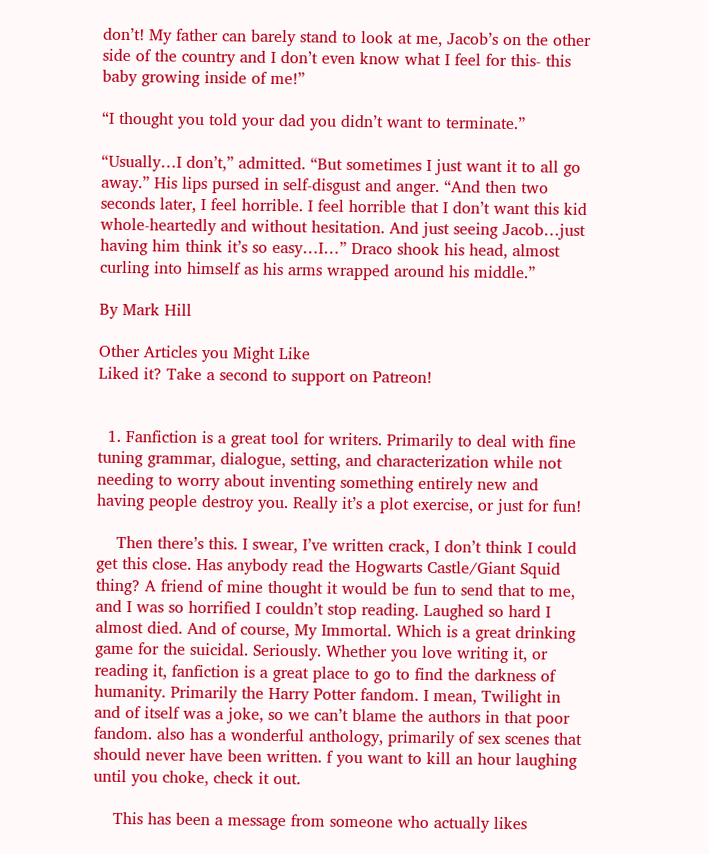don’t! My father can barely stand to look at me, Jacob’s on the other side of the country and I don’t even know what I feel for this- this baby growing inside of me!”

“I thought you told your dad you didn’t want to terminate.”

“Usually…I don’t,” admitted. “But sometimes I just want it to all go away.” His lips pursed in self-disgust and anger. “And then two seconds later, I feel horrible. I feel horrible that I don’t want this kid whole-heartedly and without hesitation. And just seeing Jacob…just having him think it’s so easy…I…” Draco shook his head, almost curling into himself as his arms wrapped around his middle.”

By Mark Hill

Other Articles you Might Like
Liked it? Take a second to support on Patreon!


  1. Fanfiction is a great tool for writers. Primarily to deal with fine tuning grammar, dialogue, setting, and characterization while not needing to worry about inventing something entirely new and having people destroy you. Really it’s a plot exercise, or just for fun!

    Then there’s this. I swear, I’ve written crack, I don’t think I could get this close. Has anybody read the Hogwarts Castle/Giant Squid thing? A friend of mine thought it would be fun to send that to me, and I was so horrified I couldn’t stop reading. Laughed so hard I almost died. And of course, My Immortal. Which is a great drinking game for the suicidal. Seriously. Whether you love writing it, or reading it, fanfiction is a great place to go to find the darkness of humanity. Primarily the Harry Potter fandom. I mean, Twilight in and of itself was a joke, so we can’t blame the authors in that poor fandom. also has a wonderful anthology, primarily of sex scenes that should never have been written. f you want to kill an hour laughing until you choke, check it out.

    This has been a message from someone who actually likes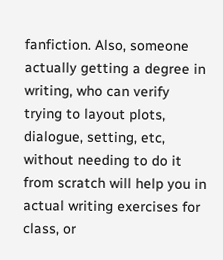fanfiction. Also, someone actually getting a degree in writing, who can verify trying to layout plots, dialogue, setting, etc, without needing to do it from scratch will help you in actual writing exercises for class, or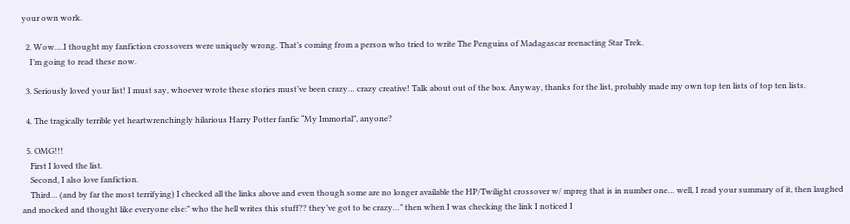your own work.

  2. Wow….I thought my fanfiction crossovers were uniquely wrong. That’s coming from a person who tried to write The Penguins of Madagascar reenacting Star Trek.
    I’m going to read these now.

  3. Seriously loved your list! I must say, whoever wrote these stories must’ve been crazy… crazy creative! Talk about out of the box. Anyway, thanks for the list, probably made my own top ten lists of top ten lists.

  4. The tragically terrible yet heartwrenchingly hilarious Harry Potter fanfic “My Immortal”, anyone?

  5. OMG!!!
    First I loved the list.
    Second, I also love fanfiction.
    Third… (and by far the most terrifying) I checked all the links above and even though some are no longer available the HP/Twilight crossover w/ mpreg that is in number one… well, I read your summary of it, then laughed and mocked and thought like everyone else:” who the hell writes this stuff?? they’ve got to be crazy…” then when I was checking the link I noticed I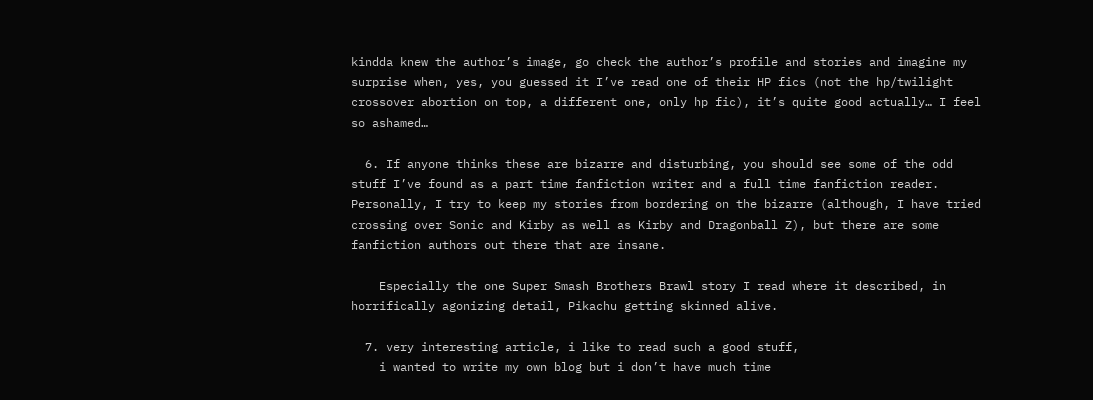kindda knew the author’s image, go check the author’s profile and stories and imagine my surprise when, yes, you guessed it I’ve read one of their HP fics (not the hp/twilight crossover abortion on top, a different one, only hp fic), it’s quite good actually… I feel so ashamed…

  6. If anyone thinks these are bizarre and disturbing, you should see some of the odd stuff I’ve found as a part time fanfiction writer and a full time fanfiction reader. Personally, I try to keep my stories from bordering on the bizarre (although, I have tried crossing over Sonic and Kirby as well as Kirby and Dragonball Z), but there are some fanfiction authors out there that are insane.

    Especially the one Super Smash Brothers Brawl story I read where it described, in horrifically agonizing detail, Pikachu getting skinned alive.

  7. very interesting article, i like to read such a good stuff,
    i wanted to write my own blog but i don’t have much time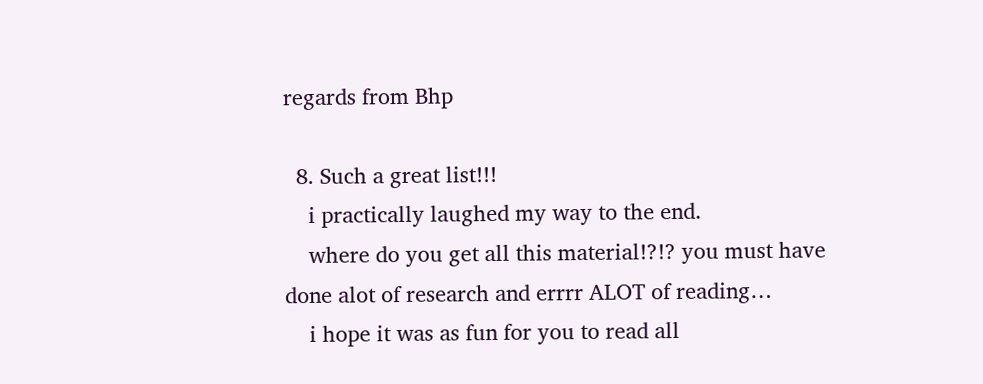regards from Bhp

  8. Such a great list!!!
    i practically laughed my way to the end.
    where do you get all this material!?!? you must have done alot of research and errrr ALOT of reading…
    i hope it was as fun for you to read all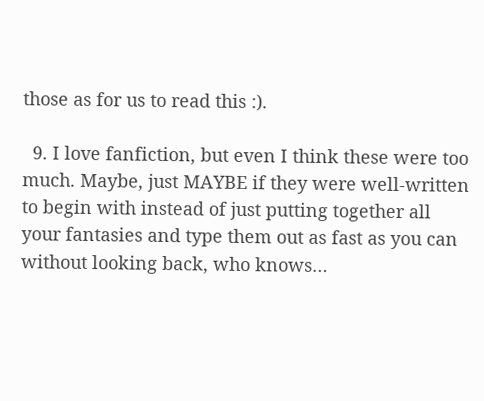those as for us to read this :).

  9. I love fanfiction, but even I think these were too much. Maybe, just MAYBE if they were well-written to begin with instead of just putting together all your fantasies and type them out as fast as you can without looking back, who knows…